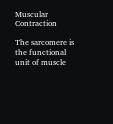Muscular Contraction

The sarcomere is the functional unit of muscle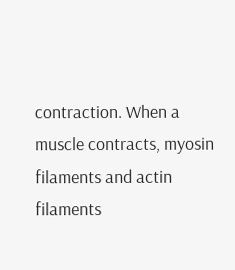contraction. When a muscle contracts, myosin filaments and actin filaments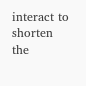interact to shorten the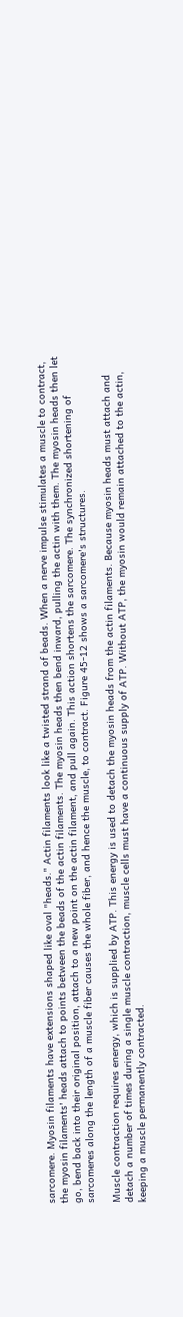sarcomere. Myosin filaments have extensions shaped like oval "heads." Actin filaments look like a twisted strand of beads. When a nerve impulse stimulates a muscle to contract, the myosin filaments' heads attach to points between the beads of the actin filaments. The myosin heads then bend inward, pulling the actin with them. The myosin heads then let go, bend back into their original position, attach to a new point on the actin filament, and pull again. This action shortens the sarcomere. The synchronized shortening of sarcomeres along the length of a muscle fiber causes the whole fiber, and hence the muscle, to contract. Figure 45-12 shows a sarcomere's structures.

Muscle contraction requires energy, which is supplied by ATP. This energy is used to detach the myosin heads from the actin filaments. Because myosin heads must attach and detach a number of times during a single muscle contraction, muscle cells must have a continuous supply of ATP. Without ATP, the myosin would remain attached to the actin, keeping a muscle permanently contracted.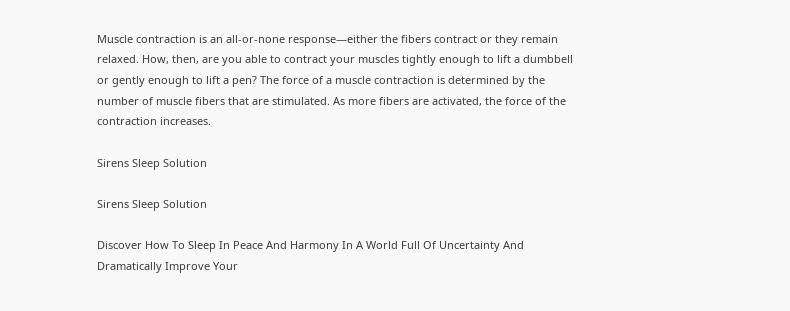Muscle contraction is an all-or-none response—either the fibers contract or they remain relaxed. How, then, are you able to contract your muscles tightly enough to lift a dumbbell or gently enough to lift a pen? The force of a muscle contraction is determined by the number of muscle fibers that are stimulated. As more fibers are activated, the force of the contraction increases.

Sirens Sleep Solution

Sirens Sleep Solution

Discover How To Sleep In Peace And Harmony In A World Full Of Uncertainty And Dramatically Improve Your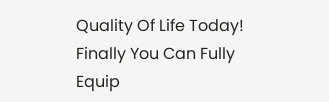Quality Of Life Today! Finally You Can Fully Equip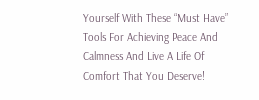Yourself With These “Must Have” Tools For Achieving Peace And Calmness And Live A Life Of Comfort That You Deserve!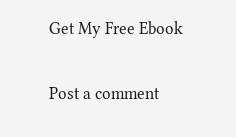Get My Free Ebook

Post a comment